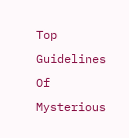Top Guidelines Of Mysterious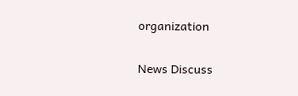organization

News Discuss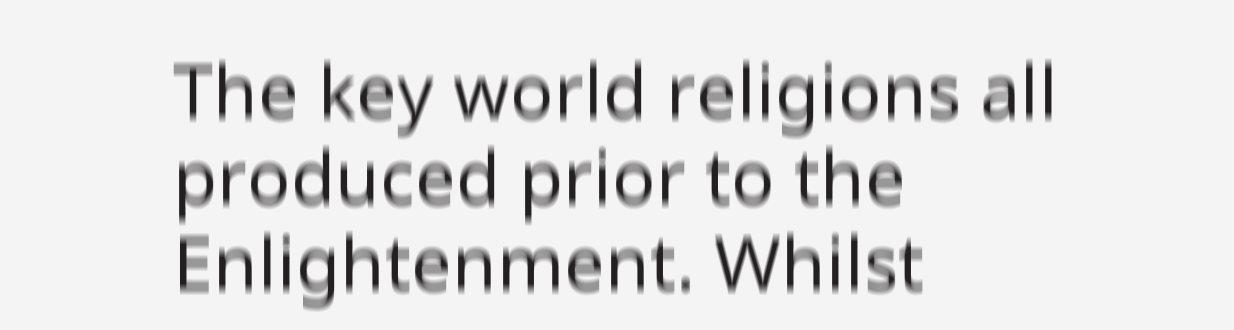The key world religions all produced prior to the Enlightenment. Whilst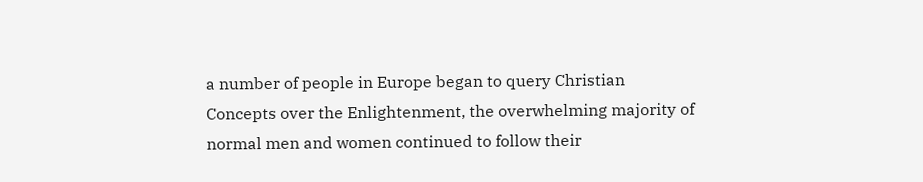a number of people in Europe began to query Christian Concepts over the Enlightenment, the overwhelming majority of normal men and women continued to follow their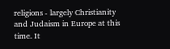religions - largely Christianity and Judaism in Europe at this time. It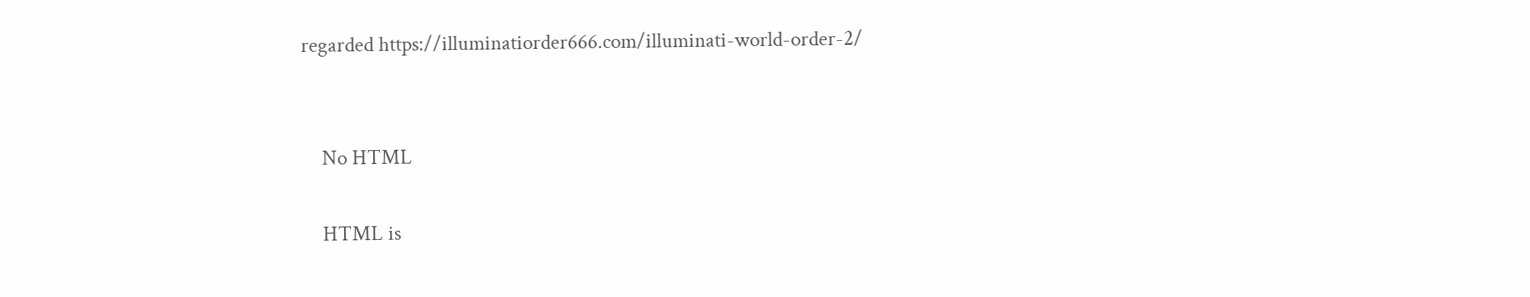regarded https://illuminatiorder666.com/illuminati-world-order-2/


    No HTML

    HTML is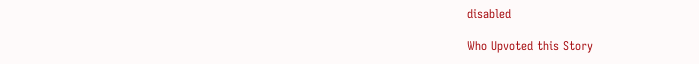disabled

Who Upvoted this Story